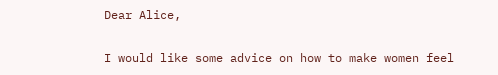Dear Alice,

I would like some advice on how to make women feel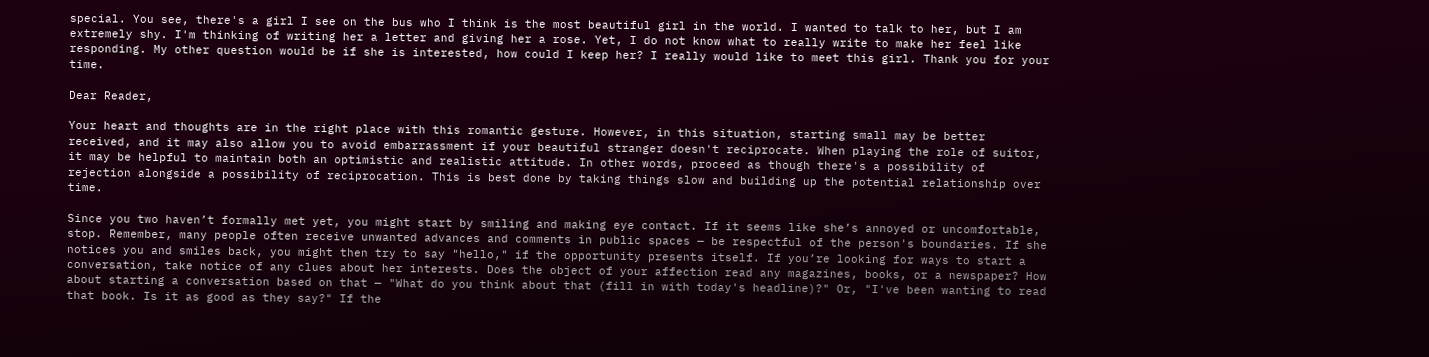special. You see, there's a girl I see on the bus who I think is the most beautiful girl in the world. I wanted to talk to her, but I am extremely shy. I'm thinking of writing her a letter and giving her a rose. Yet, I do not know what to really write to make her feel like responding. My other question would be if she is interested, how could I keep her? I really would like to meet this girl. Thank you for your time.

Dear Reader,

Your heart and thoughts are in the right place with this romantic gesture. However, in this situation, starting small may be better received, and it may also allow you to avoid embarrassment if your beautiful stranger doesn't reciprocate. When playing the role of suitor, it may be helpful to maintain both an optimistic and realistic attitude. In other words, proceed as though there's a possibility of rejection alongside a possibility of reciprocation. This is best done by taking things slow and building up the potential relationship over time.

Since you two haven’t formally met yet, you might start by smiling and making eye contact. If it seems like she’s annoyed or uncomfortable, stop. Remember, many people often receive unwanted advances and comments in public spaces — be respectful of the person's boundaries. If she notices you and smiles back, you might then try to say "hello," if the opportunity presents itself. If you’re looking for ways to start a conversation, take notice of any clues about her interests. Does the object of your affection read any magazines, books, or a newspaper? How about starting a conversation based on that — "What do you think about that (fill in with today's headline)?" Or, "I've been wanting to read that book. Is it as good as they say?" If the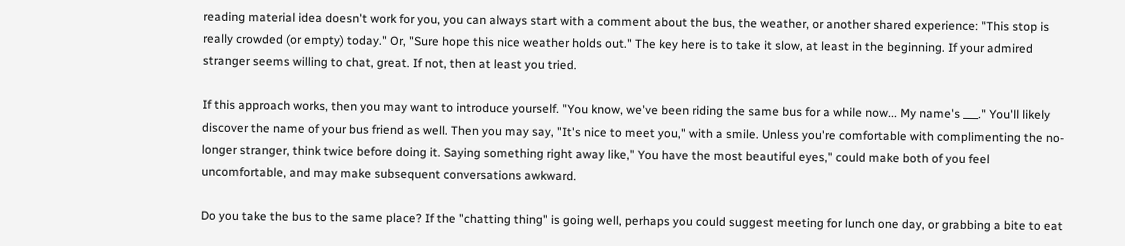reading material idea doesn't work for you, you can always start with a comment about the bus, the weather, or another shared experience: "This stop is really crowded (or empty) today." Or, "Sure hope this nice weather holds out." The key here is to take it slow, at least in the beginning. If your admired stranger seems willing to chat, great. If not, then at least you tried.

If this approach works, then you may want to introduce yourself. "You know, we've been riding the same bus for a while now... My name's ___." You'll likely discover the name of your bus friend as well. Then you may say, "It's nice to meet you," with a smile. Unless you're comfortable with complimenting the no-longer stranger, think twice before doing it. Saying something right away like," You have the most beautiful eyes," could make both of you feel uncomfortable, and may make subsequent conversations awkward.

Do you take the bus to the same place? If the "chatting thing" is going well, perhaps you could suggest meeting for lunch one day, or grabbing a bite to eat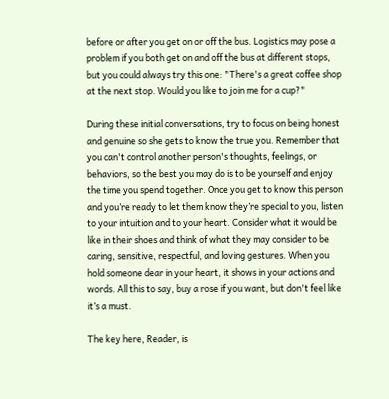before or after you get on or off the bus. Logistics may pose a problem if you both get on and off the bus at different stops, but you could always try this one: "There's a great coffee shop at the next stop. Would you like to join me for a cup?"

During these initial conversations, try to focus on being honest and genuine so she gets to know the true you. Remember that you can't control another person's thoughts, feelings, or behaviors, so the best you may do is to be yourself and enjoy the time you spend together. Once you get to know this person and you’re ready to let them know they’re special to you, listen to your intuition and to your heart. Consider what it would be like in their shoes and think of what they may consider to be caring, sensitive, respectful, and loving gestures. When you hold someone dear in your heart, it shows in your actions and words. All this to say, buy a rose if you want, but don't feel like it’s a must.

The key here, Reader, is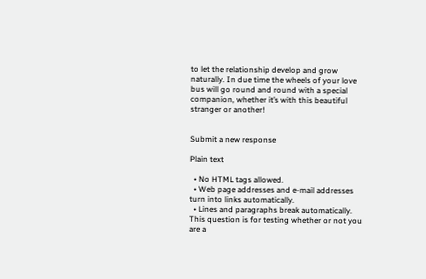to let the relationship develop and grow naturally. In due time the wheels of your love bus will go round and round with a special companion, whether it’s with this beautiful stranger or another!


Submit a new response

Plain text

  • No HTML tags allowed.
  • Web page addresses and e-mail addresses turn into links automatically.
  • Lines and paragraphs break automatically.
This question is for testing whether or not you are a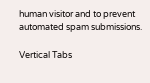human visitor and to prevent automated spam submissions.

Vertical Tabs